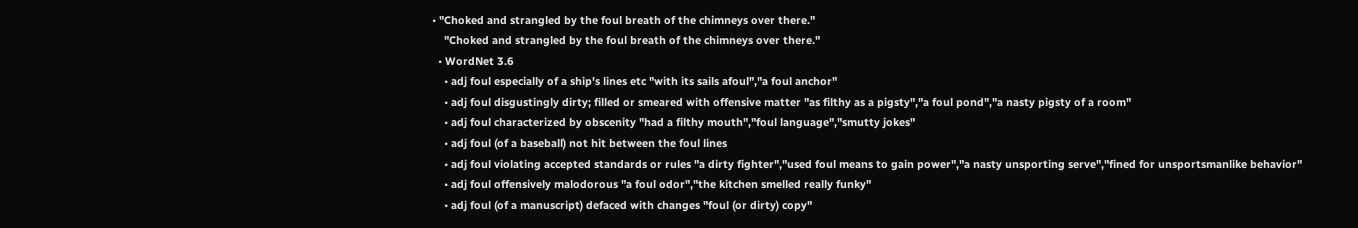• "Choked and strangled by the foul breath of the chimneys over there."
    "Choked and strangled by the foul breath of the chimneys over there."
  • WordNet 3.6
    • adj foul especially of a ship's lines etc "with its sails afoul","a foul anchor"
    • adj foul disgustingly dirty; filled or smeared with offensive matter "as filthy as a pigsty","a foul pond","a nasty pigsty of a room"
    • adj foul characterized by obscenity "had a filthy mouth","foul language","smutty jokes"
    • adj foul (of a baseball) not hit between the foul lines
    • adj foul violating accepted standards or rules "a dirty fighter","used foul means to gain power","a nasty unsporting serve","fined for unsportsmanlike behavior"
    • adj foul offensively malodorous "a foul odor","the kitchen smelled really funky"
    • adj foul (of a manuscript) defaced with changes "foul (or dirty) copy"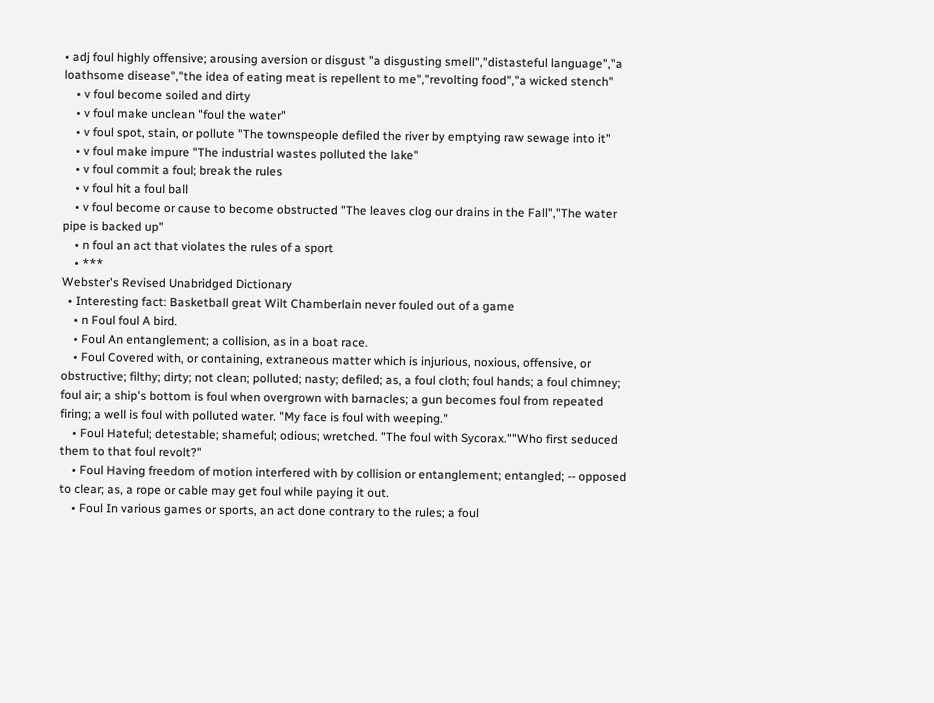• adj foul highly offensive; arousing aversion or disgust "a disgusting smell","distasteful language","a loathsome disease","the idea of eating meat is repellent to me","revolting food","a wicked stench"
    • v foul become soiled and dirty
    • v foul make unclean "foul the water"
    • v foul spot, stain, or pollute "The townspeople defiled the river by emptying raw sewage into it"
    • v foul make impure "The industrial wastes polluted the lake"
    • v foul commit a foul; break the rules
    • v foul hit a foul ball
    • v foul become or cause to become obstructed "The leaves clog our drains in the Fall","The water pipe is backed up"
    • n foul an act that violates the rules of a sport
    • ***
Webster's Revised Unabridged Dictionary
  • Interesting fact: Basketball great Wilt Chamberlain never fouled out of a game
    • n Foul foul A bird.
    • Foul An entanglement; a collision, as in a boat race.
    • Foul Covered with, or containing, extraneous matter which is injurious, noxious, offensive, or obstructive; filthy; dirty; not clean; polluted; nasty; defiled; as, a foul cloth; foul hands; a foul chimney; foul air; a ship's bottom is foul when overgrown with barnacles; a gun becomes foul from repeated firing; a well is foul with polluted water. "My face is foul with weeping."
    • Foul Hateful; detestable; shameful; odious; wretched. "The foul with Sycorax.""Who first seduced them to that foul revolt?"
    • Foul Having freedom of motion interfered with by collision or entanglement; entangled; -- opposed to clear; as, a rope or cable may get foul while paying it out.
    • Foul In various games or sports, an act done contrary to the rules; a foul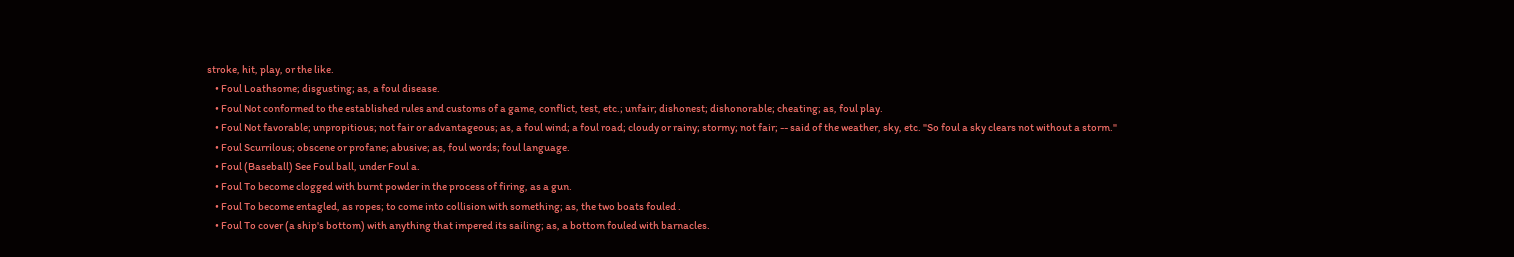stroke, hit, play, or the like.
    • Foul Loathsome; disgusting; as, a foul disease.
    • Foul Not conformed to the established rules and customs of a game, conflict, test, etc.; unfair; dishonest; dishonorable; cheating; as, foul play.
    • Foul Not favorable; unpropitious; not fair or advantageous; as, a foul wind; a foul road; cloudy or rainy; stormy; not fair; -- said of the weather, sky, etc. "So foul a sky clears not without a storm."
    • Foul Scurrilous; obscene or profane; abusive; as, foul words; foul language.
    • Foul (Baseball) See Foul ball, under Foul a.
    • Foul To become clogged with burnt powder in the process of firing, as a gun.
    • Foul To become entagled, as ropes; to come into collision with something; as, the two boats fouled .
    • Foul To cover (a ship's bottom) with anything that impered its sailing; as, a bottom fouled with barnacles.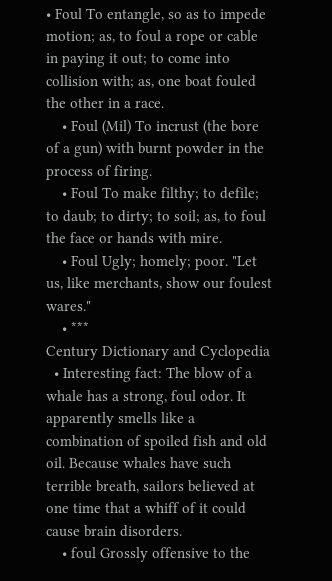• Foul To entangle, so as to impede motion; as, to foul a rope or cable in paying it out; to come into collision with; as, one boat fouled the other in a race.
    • Foul (Mil) To incrust (the bore of a gun) with burnt powder in the process of firing.
    • Foul To make filthy; to defile; to daub; to dirty; to soil; as, to foul the face or hands with mire.
    • Foul Ugly; homely; poor. "Let us, like merchants, show our foulest wares."
    • ***
Century Dictionary and Cyclopedia
  • Interesting fact: The blow of a whale has a strong, foul odor. It apparently smells like a combination of spoiled fish and old oil. Because whales have such terrible breath, sailors believed at one time that a whiff of it could cause brain disorders.
    • foul Grossly offensive to the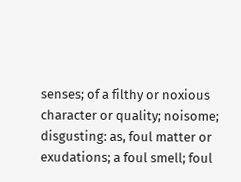senses; of a filthy or noxious character or quality; noisome; disgusting: as, foul matter or exudations; a foul smell; foul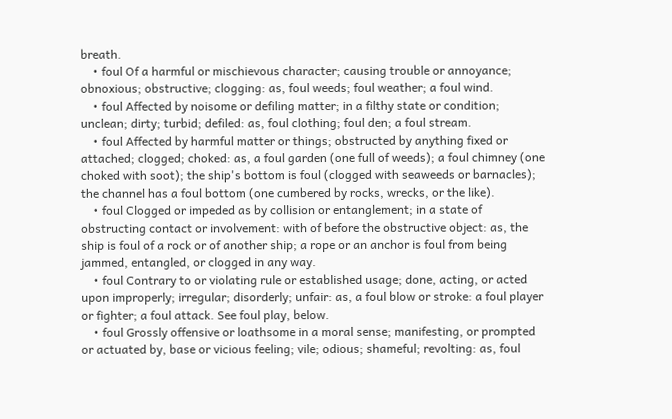breath.
    • foul Of a harmful or mischievous character; causing trouble or annoyance; obnoxious; obstructive; clogging: as, foul weeds; foul weather; a foul wind.
    • foul Affected by noisome or defiling matter; in a filthy state or condition; unclean; dirty; turbid; defiled: as, foul clothing; foul den; a foul stream.
    • foul Affected by harmful matter or things; obstructed by anything fixed or attached; clogged; choked: as, a foul garden (one full of weeds); a foul chimney (one choked with soot); the ship's bottom is foul (clogged with seaweeds or barnacles); the channel has a foul bottom (one cumbered by rocks, wrecks, or the like).
    • foul Clogged or impeded as by collision or entanglement; in a state of obstructing contact or involvement: with of before the obstructive object: as, the ship is foul of a rock or of another ship; a rope or an anchor is foul from being jammed, entangled, or clogged in any way.
    • foul Contrary to or violating rule or established usage; done, acting, or acted upon improperly; irregular; disorderly; unfair: as, a foul blow or stroke: a foul player or fighter; a foul attack. See foul play, below.
    • foul Grossly offensive or loathsome in a moral sense; manifesting, or prompted or actuated by, base or vicious feeling; vile; odious; shameful; revolting: as, foul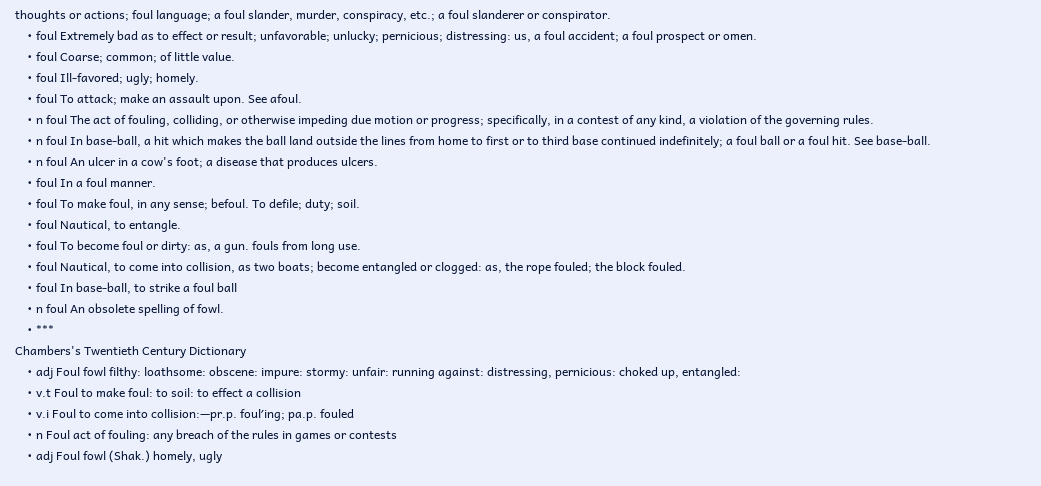thoughts or actions; foul language; a foul slander, murder, conspiracy, etc.; a foul slanderer or conspirator.
    • foul Extremely bad as to effect or result; unfavorable; unlucky; pernicious; distressing: us, a foul accident; a foul prospect or omen.
    • foul Coarse; common; of little value.
    • foul Ill-favored; ugly; homely.
    • foul To attack; make an assault upon. See afoul.
    • n foul The act of fouling, colliding, or otherwise impeding due motion or progress; specifically, in a contest of any kind, a violation of the governing rules.
    • n foul In base-ball, a hit which makes the ball land outside the lines from home to first or to third base continued indefinitely; a foul ball or a foul hit. See base-ball.
    • n foul An ulcer in a cow's foot; a disease that produces ulcers.
    • foul In a foul manner.
    • foul To make foul, in any sense; befoul. To defile; duty; soil.
    • foul Nautical, to entangle.
    • foul To become foul or dirty: as, a gun. fouls from long use.
    • foul Nautical, to come into collision, as two boats; become entangled or clogged: as, the rope fouled; the block fouled.
    • foul In base-ball, to strike a foul ball
    • n foul An obsolete spelling of fowl.
    • ***
Chambers's Twentieth Century Dictionary
    • adj Foul fowl filthy: loathsome: obscene: impure: stormy: unfair: running against: distressing, pernicious: choked up, entangled:
    • v.t Foul to make foul: to soil: to effect a collision
    • v.i Foul to come into collision:—pr.p. foul′ing; pa.p. fouled
    • n Foul act of fouling: any breach of the rules in games or contests
    • adj Foul fowl (Shak.) homely, ugly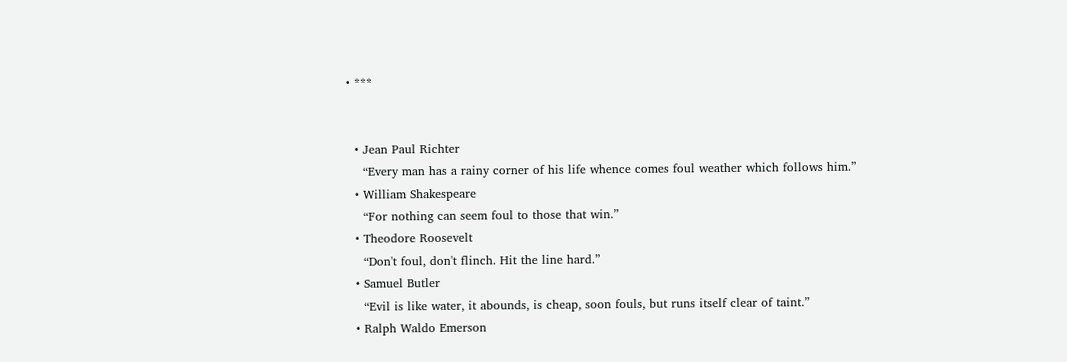• ***


  • Jean Paul Richter
    “Every man has a rainy corner of his life whence comes foul weather which follows him.”
  • William Shakespeare
    “For nothing can seem foul to those that win.”
  • Theodore Roosevelt
    “Don't foul, don't flinch. Hit the line hard.”
  • Samuel Butler
    “Evil is like water, it abounds, is cheap, soon fouls, but runs itself clear of taint.”
  • Ralph Waldo Emerson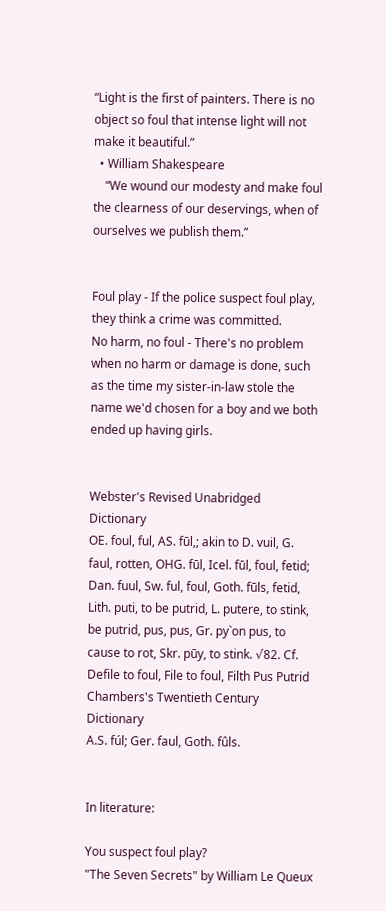“Light is the first of painters. There is no object so foul that intense light will not make it beautiful.”
  • William Shakespeare
    “We wound our modesty and make foul the clearness of our deservings, when of ourselves we publish them.”


Foul play - If the police suspect foul play, they think a crime was committed.
No harm, no foul - There's no problem when no harm or damage is done, such as the time my sister-in-law stole the name we'd chosen for a boy and we both ended up having girls.


Webster's Revised Unabridged Dictionary
OE. foul, ful, AS. fūl,; akin to D. vuil, G. faul, rotten, OHG. fūl, Icel. fūl, foul, fetid; Dan. fuul, Sw. ful, foul, Goth. fūls, fetid, Lith. puti, to be putrid, L. putere, to stink, be putrid, pus, pus, Gr. py`on pus, to cause to rot, Skr. pūy, to stink. √82. Cf. Defile to foul, File to foul, Filth Pus Putrid
Chambers's Twentieth Century Dictionary
A.S. fúl; Ger. faul, Goth. fûls.


In literature:

You suspect foul play?
"The Seven Secrets" by William Le Queux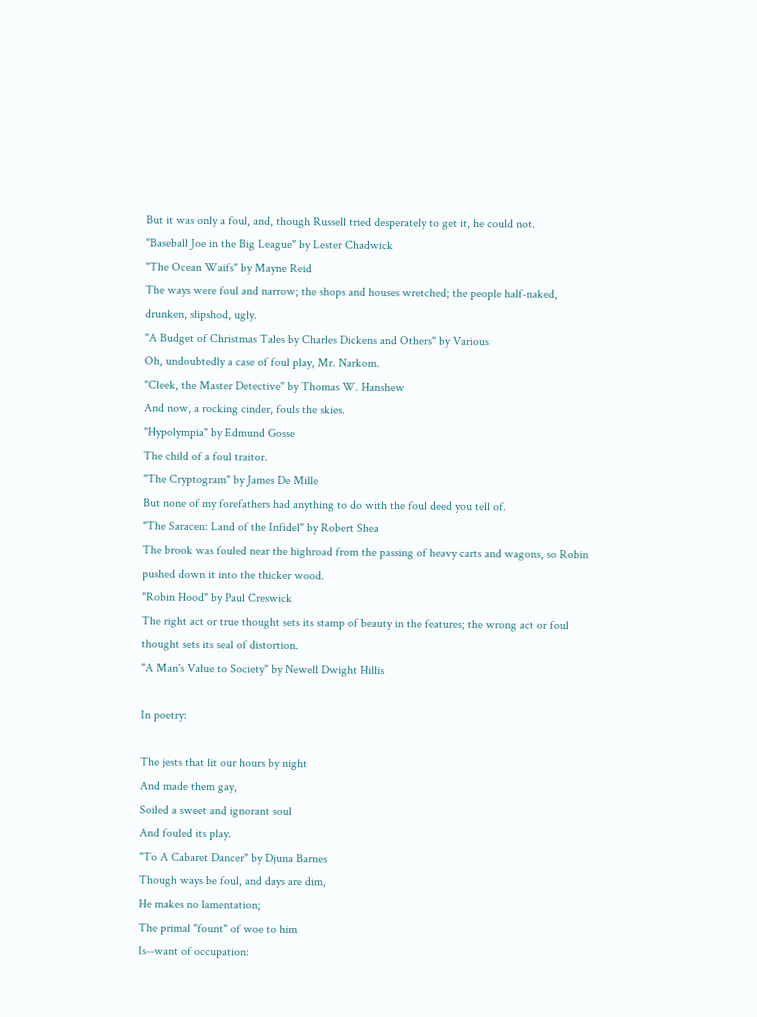But it was only a foul, and, though Russell tried desperately to get it, he could not.
"Baseball Joe in the Big League" by Lester Chadwick
"The Ocean Waifs" by Mayne Reid
The ways were foul and narrow; the shops and houses wretched; the people half-naked, drunken, slipshod, ugly.
"A Budget of Christmas Tales by Charles Dickens and Others" by Various
Oh, undoubtedly a case of foul play, Mr. Narkom.
"Cleek, the Master Detective" by Thomas W. Hanshew
And now, a rocking cinder, fouls the skies.
"Hypolympia" by Edmund Gosse
The child of a foul traitor.
"The Cryptogram" by James De Mille
But none of my forefathers had anything to do with the foul deed you tell of.
"The Saracen: Land of the Infidel" by Robert Shea
The brook was fouled near the highroad from the passing of heavy carts and wagons, so Robin pushed down it into the thicker wood.
"Robin Hood" by Paul Creswick
The right act or true thought sets its stamp of beauty in the features; the wrong act or foul thought sets its seal of distortion.
"A Man's Value to Society" by Newell Dwight Hillis

In poetry:

The jests that lit our hours by night
And made them gay,
Soiled a sweet and ignorant soul
And fouled its play.
"To A Cabaret Dancer" by Djuna Barnes
Though ways be foul, and days are dim,
He makes no lamentation;
The primal "fount" of woe to him
Is--want of occupation: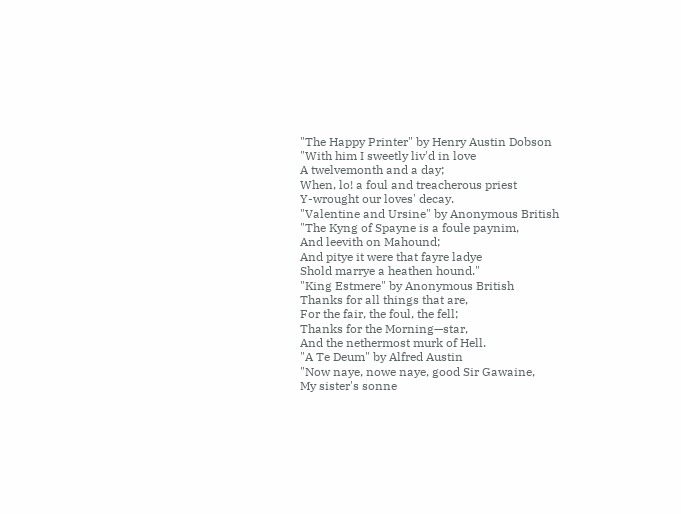"The Happy Printer" by Henry Austin Dobson
"With him I sweetly liv'd in love
A twelvemonth and a day;
When, lo! a foul and treacherous priest
Y-wrought our loves' decay.
"Valentine and Ursine" by Anonymous British
"The Kyng of Spayne is a foule paynim,
And leevith on Mahound;
And pitye it were that fayre ladye
Shold marrye a heathen hound."
"King Estmere" by Anonymous British
Thanks for all things that are,
For the fair, the foul, the fell;
Thanks for the Morning—star,
And the nethermost murk of Hell.
"A Te Deum" by Alfred Austin
"Now naye, nowe naye, good Sir Gawaine,
My sister's sonne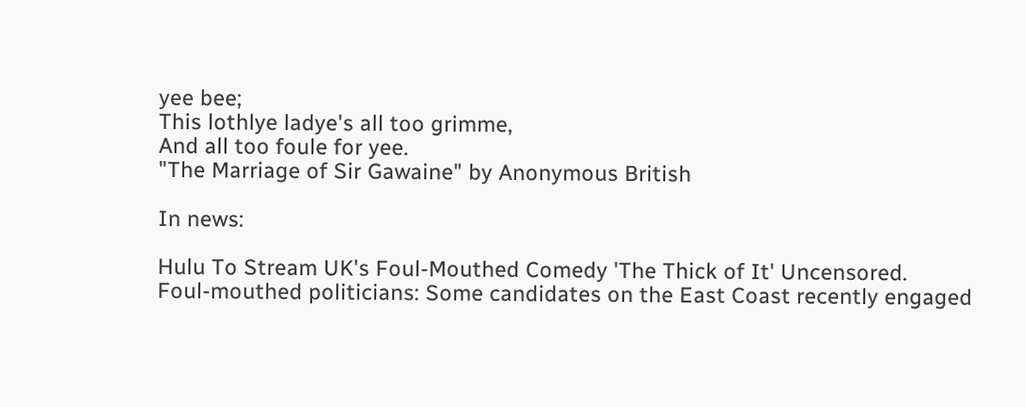yee bee;
This lothlye ladye's all too grimme,
And all too foule for yee.
"The Marriage of Sir Gawaine" by Anonymous British

In news:

Hulu To Stream UK's Foul-Mouthed Comedy 'The Thick of It' Uncensored.
Foul-mouthed politicians: Some candidates on the East Coast recently engaged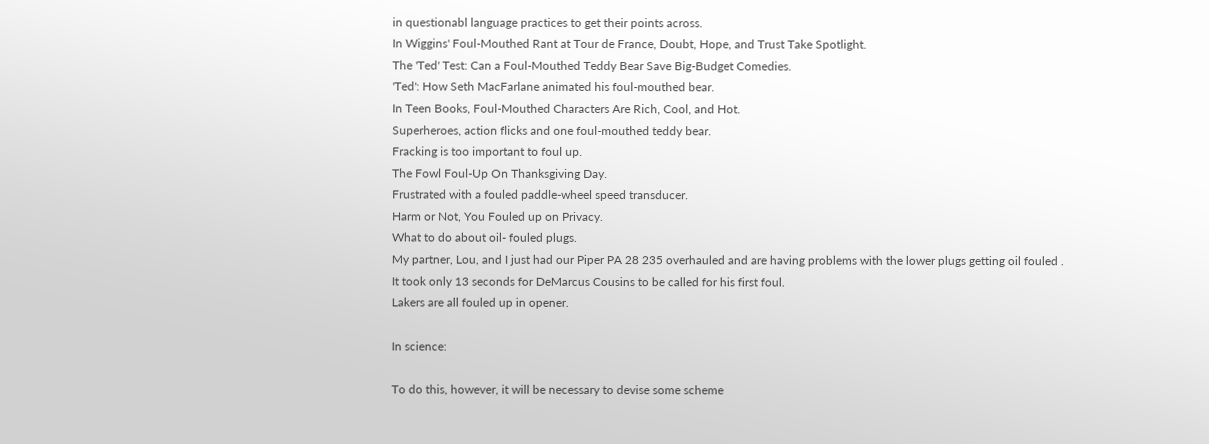in questionabl language practices to get their points across.
In Wiggins' Foul-Mouthed Rant at Tour de France, Doubt, Hope, and Trust Take Spotlight.
The 'Ted' Test: Can a Foul-Mouthed Teddy Bear Save Big-Budget Comedies.
'Ted': How Seth MacFarlane animated his foul-mouthed bear.
In Teen Books, Foul-Mouthed Characters Are Rich, Cool, and Hot.
Superheroes, action flicks and one foul-mouthed teddy bear.
Fracking is too important to foul up.
The Fowl Foul-Up On Thanksgiving Day.
Frustrated with a fouled paddle-wheel speed transducer.
Harm or Not, You Fouled up on Privacy.
What to do about oil- fouled plugs.
My partner, Lou, and I just had our Piper PA 28 235 overhauled and are having problems with the lower plugs getting oil fouled .
It took only 13 seconds for DeMarcus Cousins to be called for his first foul.
Lakers are all fouled up in opener.

In science:

To do this, however, it will be necessary to devise some scheme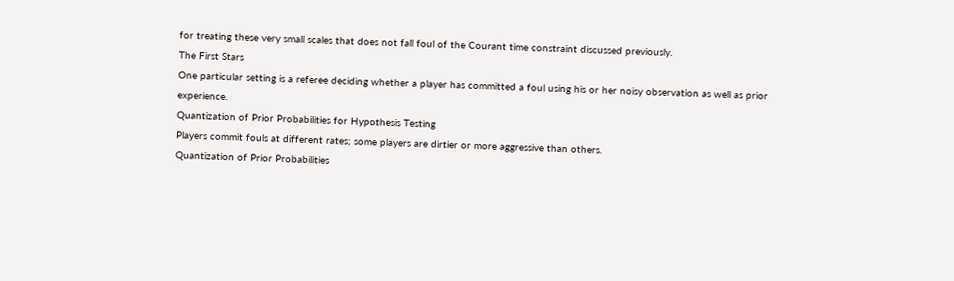for treating these very small scales that does not fall foul of the Courant time constraint discussed previously.
The First Stars
One particular setting is a referee deciding whether a player has committed a foul using his or her noisy observation as well as prior experience.
Quantization of Prior Probabilities for Hypothesis Testing
Players commit fouls at different rates; some players are dirtier or more aggressive than others.
Quantization of Prior Probabilities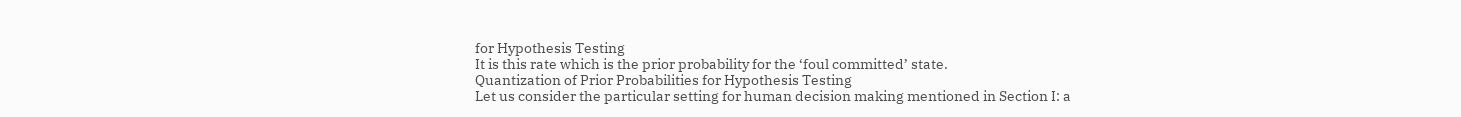for Hypothesis Testing
It is this rate which is the prior probability for the ‘foul committed’ state.
Quantization of Prior Probabilities for Hypothesis Testing
Let us consider the particular setting for human decision making mentioned in Section I: a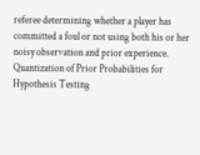referee determining whether a player has committed a foul or not using both his or her noisy observation and prior experience.
Quantization of Prior Probabilities for Hypothesis Testing